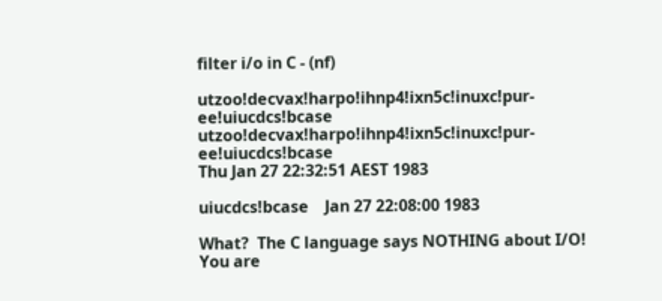filter i/o in C - (nf)

utzoo!decvax!harpo!ihnp4!ixn5c!inuxc!pur-ee!uiucdcs!bcase utzoo!decvax!harpo!ihnp4!ixn5c!inuxc!pur-ee!uiucdcs!bcase
Thu Jan 27 22:32:51 AEST 1983

uiucdcs!bcase    Jan 27 22:08:00 1983

What?  The C language says NOTHING about I/O!  You are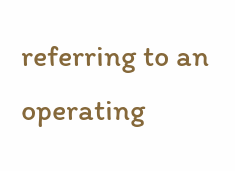referring to an
operating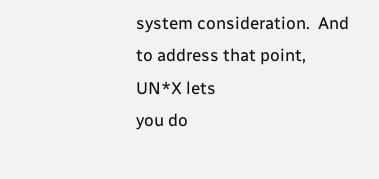system consideration.  And to address that point, UN*X lets
you do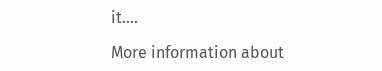it....

More information about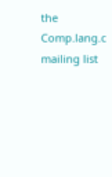the Comp.lang.c mailing list